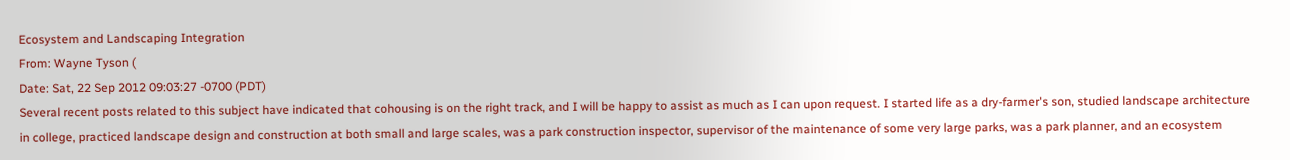Ecosystem and Landscaping Integration
From: Wayne Tyson (
Date: Sat, 22 Sep 2012 09:03:27 -0700 (PDT)
Several recent posts related to this subject have indicated that cohousing is on the right track, and I will be happy to assist as much as I can upon request. I started life as a dry-farmer's son, studied landscape architecture in college, practiced landscape design and construction at both small and large scales, was a park construction inspector, supervisor of the maintenance of some very large parks, was a park planner, and an ecosystem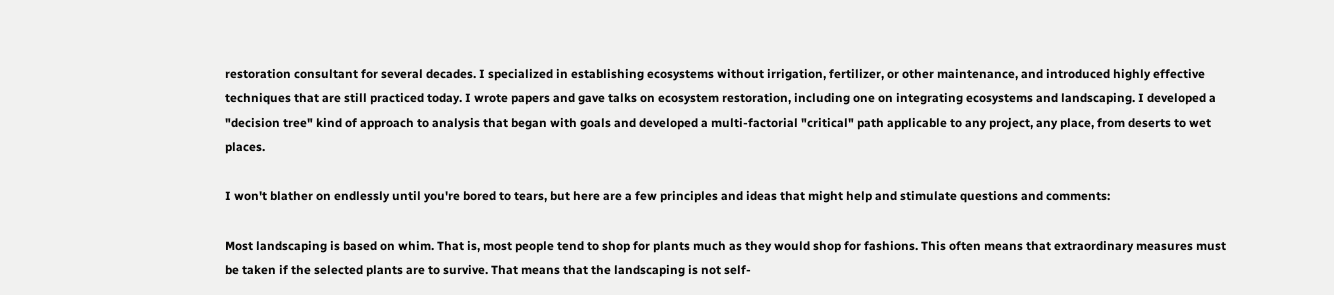restoration consultant for several decades. I specialized in establishing ecosystems without irrigation, fertilizer, or other maintenance, and introduced highly effective techniques that are still practiced today. I wrote papers and gave talks on ecosystem restoration, including one on integrating ecosystems and landscaping. I developed a "decision tree" kind of approach to analysis that began with goals and developed a multi-factorial "critical" path applicable to any project, any place, from deserts to wet places.

I won't blather on endlessly until you're bored to tears, but here are a few principles and ideas that might help and stimulate questions and comments:

Most landscaping is based on whim. That is, most people tend to shop for plants much as they would shop for fashions. This often means that extraordinary measures must be taken if the selected plants are to survive. That means that the landscaping is not self-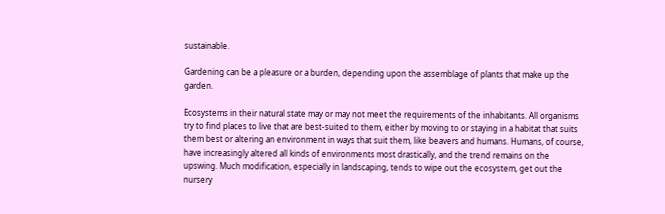sustainable.

Gardening can be a pleasure or a burden, depending upon the assemblage of plants that make up the garden.

Ecosystems in their natural state may or may not meet the requirements of the inhabitants. All organisms try to find places to live that are best-suited to them, either by moving to or staying in a habitat that suits them best or altering an environment in ways that suit them, like beavers and humans. Humans, of course, have increasingly altered all kinds of environments most drastically, and the trend remains on the upswing. Much modification, especially in landscaping, tends to wipe out the ecosystem, get out the nursery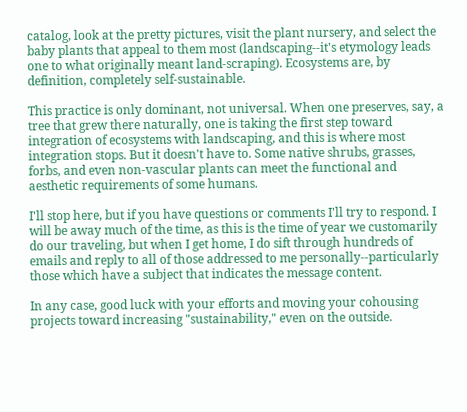catalog, look at the pretty pictures, visit the plant nursery, and select the baby plants that appeal to them most (landscaping--it's etymology leads one to what originally meant land-scraping). Ecosystems are, by definition, completely self-sustainable.

This practice is only dominant, not universal. When one preserves, say, a tree that grew there naturally, one is taking the first step toward integration of ecosystems with landscaping, and this is where most integration stops. But it doesn't have to. Some native shrubs, grasses, forbs, and even non-vascular plants can meet the functional and aesthetic requirements of some humans.

I'll stop here, but if you have questions or comments I'll try to respond. I will be away much of the time, as this is the time of year we customarily do our traveling, but when I get home, I do sift through hundreds of emails and reply to all of those addressed to me personally--particularly those which have a subject that indicates the message content.

In any case, good luck with your efforts and moving your cohousing projects toward increasing "sustainability," even on the outside.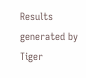Results generated by Tiger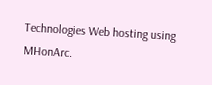Technologies Web hosting using MHonArc.